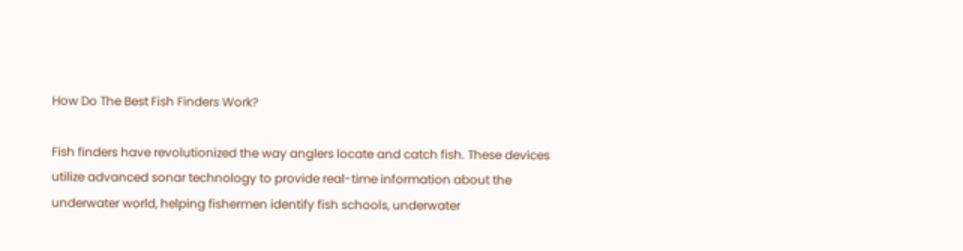How Do The Best Fish Finders Work?

Fish finders have revolutionized the way anglers locate and catch fish. These devices utilize advanced sonar technology to provide real-time information about the underwater world, helping fishermen identify fish schools, underwater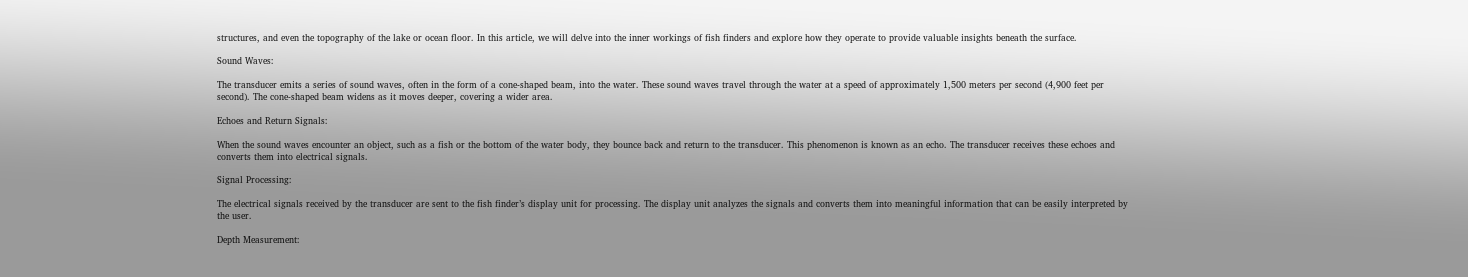structures, and even the topography of the lake or ocean floor. In this article, we will delve into the inner workings of fish finders and explore how they operate to provide valuable insights beneath the surface.

Sound Waves:

The transducer emits a series of sound waves, often in the form of a cone-shaped beam, into the water. These sound waves travel through the water at a speed of approximately 1,500 meters per second (4,900 feet per second). The cone-shaped beam widens as it moves deeper, covering a wider area.

Echoes and Return Signals:

When the sound waves encounter an object, such as a fish or the bottom of the water body, they bounce back and return to the transducer. This phenomenon is known as an echo. The transducer receives these echoes and converts them into electrical signals.

Signal Processing:

The electrical signals received by the transducer are sent to the fish finder’s display unit for processing. The display unit analyzes the signals and converts them into meaningful information that can be easily interpreted by the user.

Depth Measurement: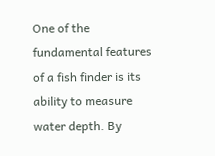One of the fundamental features of a fish finder is its ability to measure water depth. By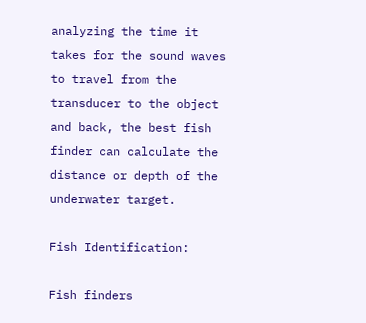analyzing the time it takes for the sound waves to travel from the transducer to the object and back, the best fish finder can calculate the distance or depth of the underwater target.

Fish Identification:

Fish finders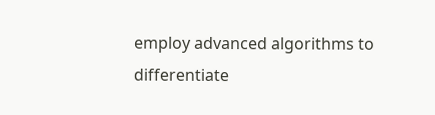employ advanced algorithms to differentiate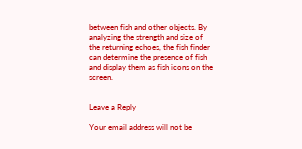between fish and other objects. By analyzing the strength and size of the returning echoes, the fish finder can determine the presence of fish and display them as fish icons on the screen.


Leave a Reply

Your email address will not be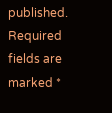published. Required fields are marked *